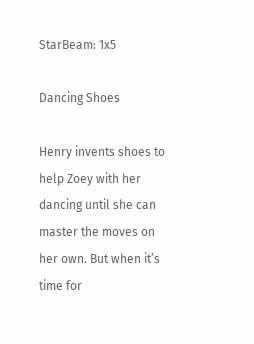StarBeam: 1x5

Dancing Shoes

Henry invents shoes to help Zoey with her dancing until she can master the moves on her own. But when it’s time for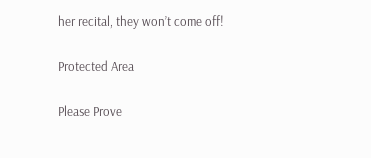her recital, they won’t come off!

Protected Area

Please Prove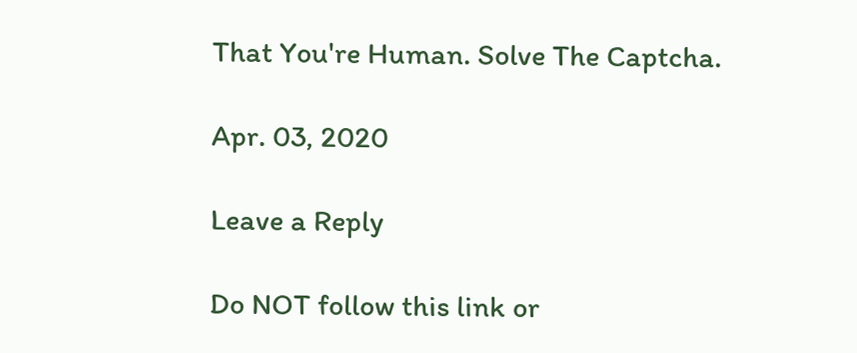That You're Human. Solve The Captcha.

Apr. 03, 2020

Leave a Reply

Do NOT follow this link or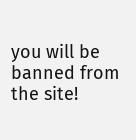you will be banned from the site!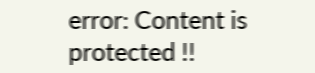error: Content is protected !!